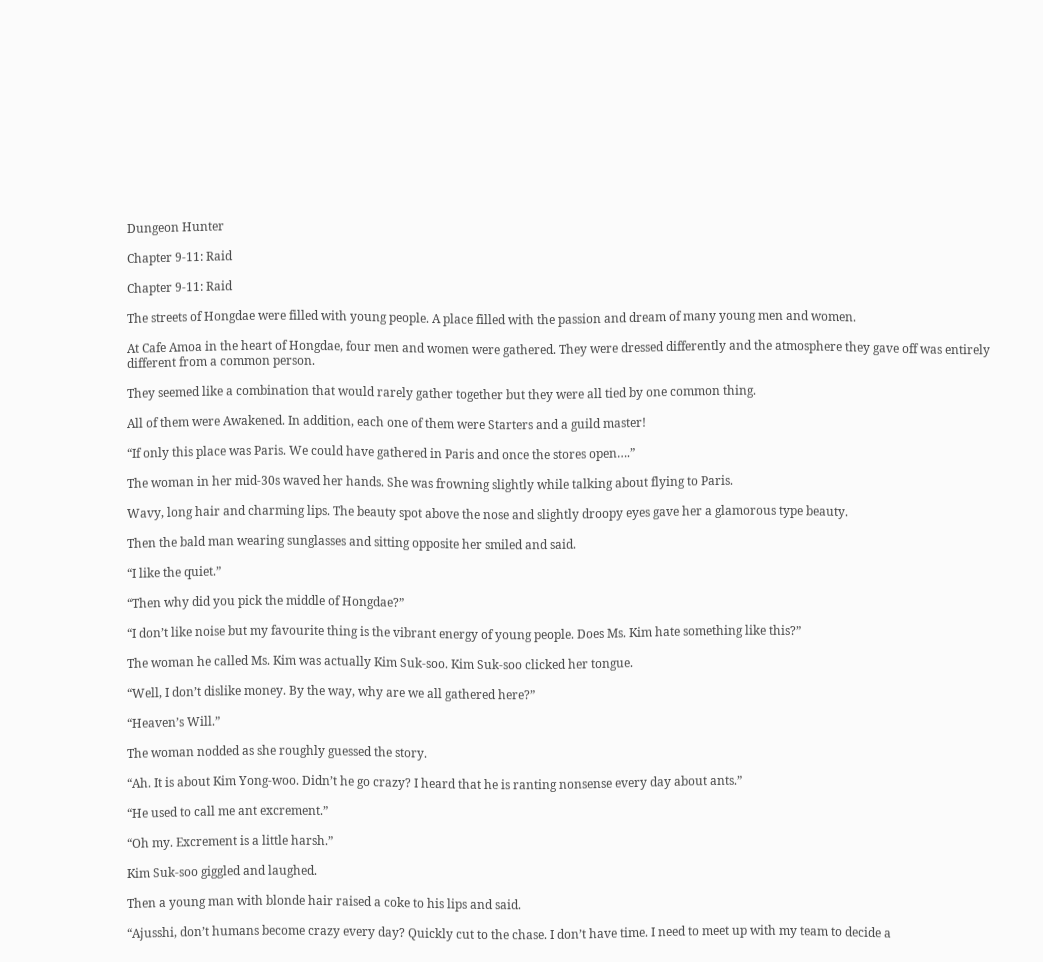Dungeon Hunter

Chapter 9-11: Raid

Chapter 9-11: Raid

The streets of Hongdae were filled with young people. A place filled with the passion and dream of many young men and women.

At Cafe Amoa in the heart of Hongdae, four men and women were gathered. They were dressed differently and the atmosphere they gave off was entirely different from a common person.

They seemed like a combination that would rarely gather together but they were all tied by one common thing.

All of them were Awakened. In addition, each one of them were Starters and a guild master!

“If only this place was Paris. We could have gathered in Paris and once the stores open….”

The woman in her mid-30s waved her hands. She was frowning slightly while talking about flying to Paris.

Wavy, long hair and charming lips. The beauty spot above the nose and slightly droopy eyes gave her a glamorous type beauty.

Then the bald man wearing sunglasses and sitting opposite her smiled and said.

“I like the quiet.”

“Then why did you pick the middle of Hongdae?”

“I don’t like noise but my favourite thing is the vibrant energy of young people. Does Ms. Kim hate something like this?”

The woman he called Ms. Kim was actually Kim Suk-soo. Kim Suk-soo clicked her tongue.

“Well, I don’t dislike money. By the way, why are we all gathered here?”

“Heaven’s Will.”

The woman nodded as she roughly guessed the story.

“Ah. It is about Kim Yong-woo. Didn’t he go crazy? I heard that he is ranting nonsense every day about ants.”

“He used to call me ant excrement.”

“Oh my. Excrement is a little harsh.”

Kim Suk-soo giggled and laughed.

Then a young man with blonde hair raised a coke to his lips and said.

“Ajusshi, don’t humans become crazy every day? Quickly cut to the chase. I don’t have time. I need to meet up with my team to decide a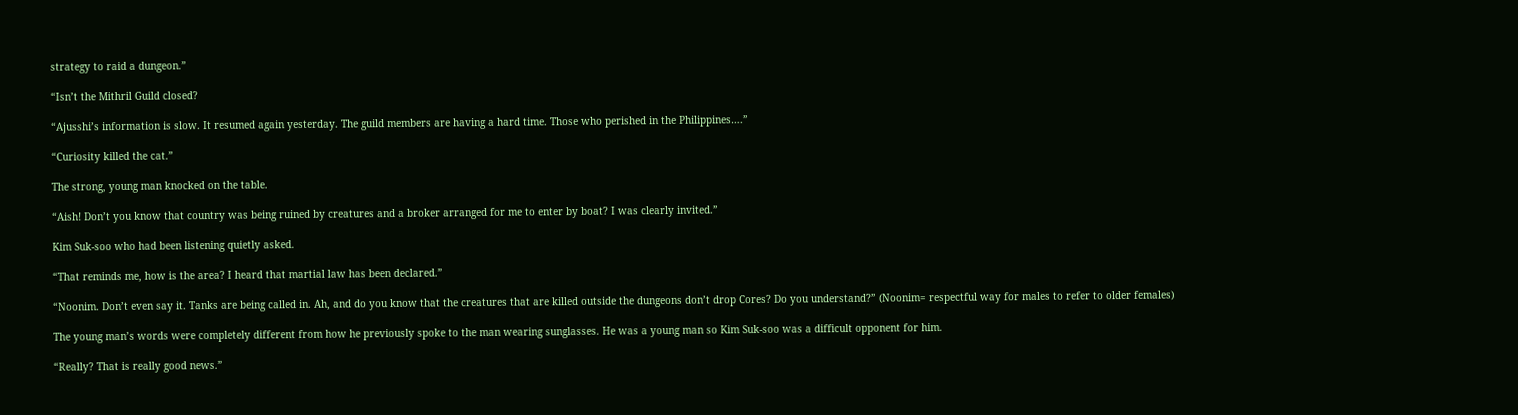strategy to raid a dungeon.”

“Isn’t the Mithril Guild closed?

“Ajusshi’s information is slow. It resumed again yesterday. The guild members are having a hard time. Those who perished in the Philippines….”

“Curiosity killed the cat.”

The strong, young man knocked on the table.

“Aish! Don’t you know that country was being ruined by creatures and a broker arranged for me to enter by boat? I was clearly invited.”

Kim Suk-soo who had been listening quietly asked.

“That reminds me, how is the area? I heard that martial law has been declared.”

“Noonim. Don’t even say it. Tanks are being called in. Ah, and do you know that the creatures that are killed outside the dungeons don’t drop Cores? Do you understand?” (Noonim= respectful way for males to refer to older females)

The young man’s words were completely different from how he previously spoke to the man wearing sunglasses. He was a young man so Kim Suk-soo was a difficult opponent for him.

“Really? That is really good news.”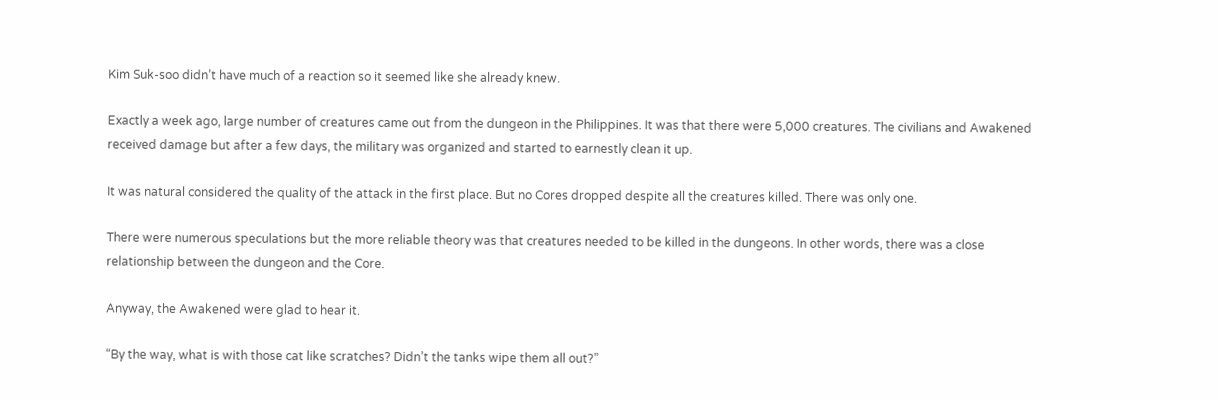Kim Suk-soo didn’t have much of a reaction so it seemed like she already knew.

Exactly a week ago, large number of creatures came out from the dungeon in the Philippines. It was that there were 5,000 creatures. The civilians and Awakened received damage but after a few days, the military was organized and started to earnestly clean it up.

It was natural considered the quality of the attack in the first place. But no Cores dropped despite all the creatures killed. There was only one.

There were numerous speculations but the more reliable theory was that creatures needed to be killed in the dungeons. In other words, there was a close relationship between the dungeon and the Core.

Anyway, the Awakened were glad to hear it.

“By the way, what is with those cat like scratches? Didn’t the tanks wipe them all out?”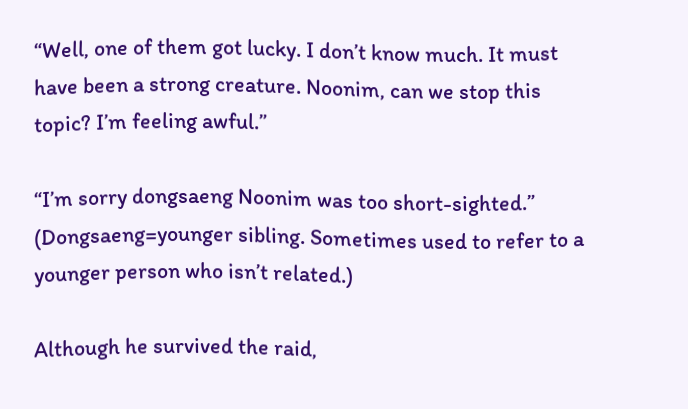“Well, one of them got lucky. I don’t know much. It must have been a strong creature. Noonim, can we stop this topic? I’m feeling awful.”

“I’m sorry dongsaeng Noonim was too short-sighted.” (Dongsaeng=younger sibling. Sometimes used to refer to a younger person who isn’t related.)

Although he survived the raid,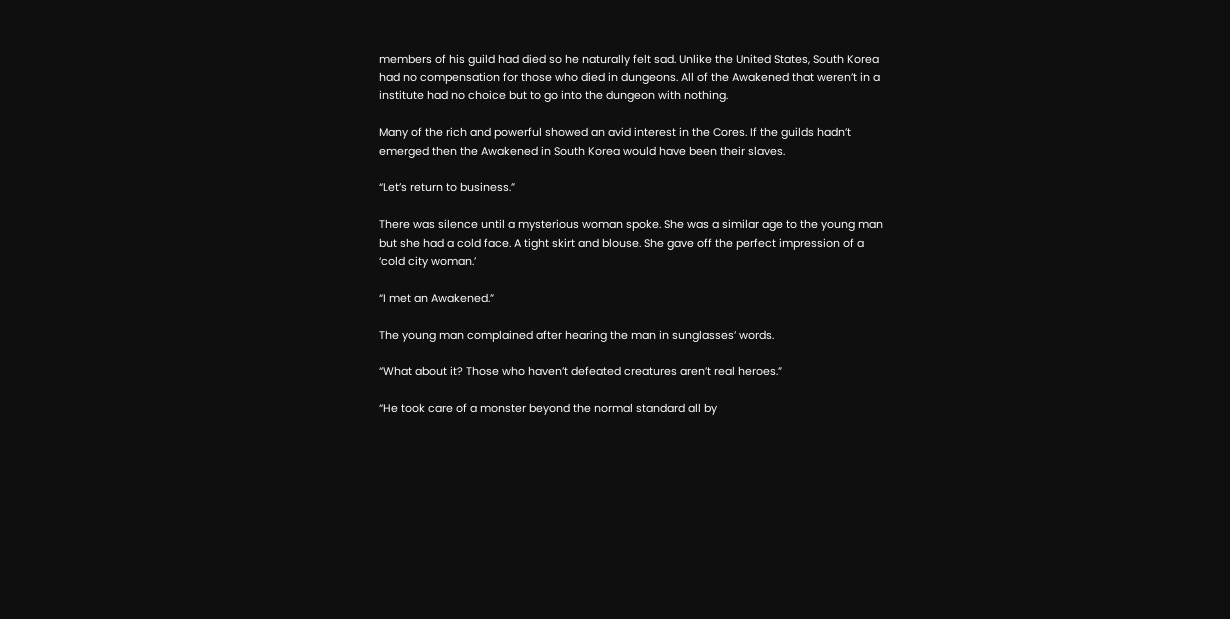members of his guild had died so he naturally felt sad. Unlike the United States, South Korea had no compensation for those who died in dungeons. All of the Awakened that weren’t in a institute had no choice but to go into the dungeon with nothing.

Many of the rich and powerful showed an avid interest in the Cores. If the guilds hadn’t emerged then the Awakened in South Korea would have been their slaves.

“Let’s return to business.”

There was silence until a mysterious woman spoke. She was a similar age to the young man but she had a cold face. A tight skirt and blouse. She gave off the perfect impression of a ‘cold city woman.’

“I met an Awakened.”

The young man complained after hearing the man in sunglasses’ words.

“What about it? Those who haven’t defeated creatures aren’t real heroes.”

“He took care of a monster beyond the normal standard all by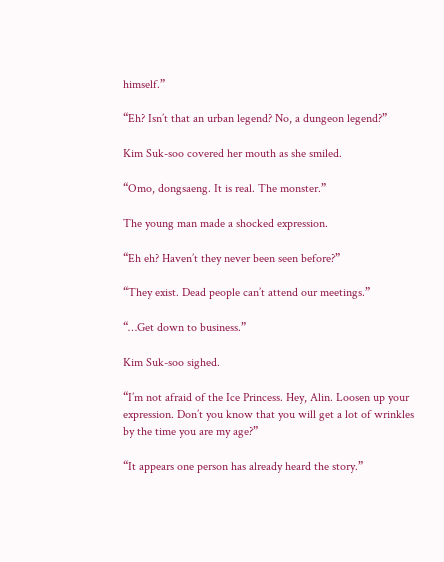himself.”

“Eh? Isn’t that an urban legend? No, a dungeon legend?”

Kim Suk-soo covered her mouth as she smiled.

“Omo, dongsaeng. It is real. The monster.”

The young man made a shocked expression.

“Eh eh? Haven’t they never been seen before?”

“They exist. Dead people can’t attend our meetings.”

“…Get down to business.”

Kim Suk-soo sighed.

“I’m not afraid of the Ice Princess. Hey, Alin. Loosen up your expression. Don’t you know that you will get a lot of wrinkles by the time you are my age?”

“It appears one person has already heard the story.”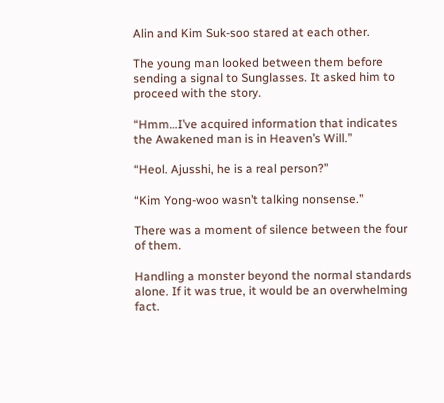Alin and Kim Suk-soo stared at each other.

The young man looked between them before sending a signal to Sunglasses. It asked him to proceed with the story.

“Hmm…I’ve acquired information that indicates the Awakened man is in Heaven’s Will.”

“Heol. Ajusshi, he is a real person?”

“Kim Yong-woo wasn’t talking nonsense.”

There was a moment of silence between the four of them.

Handling a monster beyond the normal standards alone. If it was true, it would be an overwhelming fact.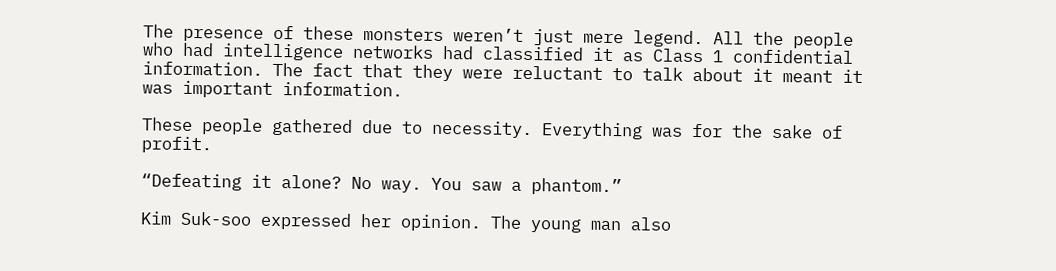The presence of these monsters weren’t just mere legend. All the people who had intelligence networks had classified it as Class 1 confidential information. The fact that they were reluctant to talk about it meant it was important information.

These people gathered due to necessity. Everything was for the sake of profit.

“Defeating it alone? No way. You saw a phantom.”

Kim Suk-soo expressed her opinion. The young man also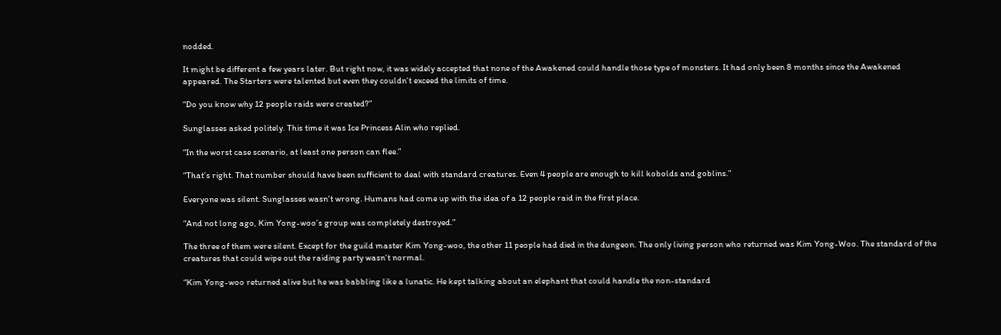nodded.

It might be different a few years later. But right now, it was widely accepted that none of the Awakened could handle those type of monsters. It had only been 8 months since the Awakened appeared. The Starters were talented but even they couldn’t exceed the limits of time.

“Do you know why 12 people raids were created?”

Sunglasses asked politely. This time it was Ice Princess Alin who replied.

“In the worst case scenario, at least one person can flee.”

“That’s right. That number should have been sufficient to deal with standard creatures. Even 4 people are enough to kill kobolds and goblins.”

Everyone was silent. Sunglasses wasn’t wrong. Humans had come up with the idea of a 12 people raid in the first place.

“And not long ago, Kim Yong-woo’s group was completely destroyed.”

The three of them were silent. Except for the guild master Kim Yong-woo, the other 11 people had died in the dungeon. The only living person who returned was Kim Yong-Woo. The standard of the creatures that could wipe out the raiding party wasn’t normal.

“Kim Yong-woo returned alive but he was babbling like a lunatic. He kept talking about an elephant that could handle the non-standard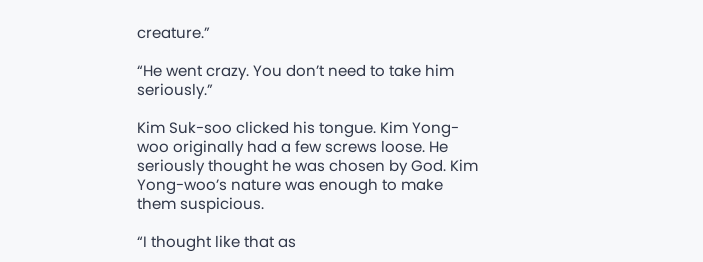creature.”

“He went crazy. You don’t need to take him seriously.”

Kim Suk-soo clicked his tongue. Kim Yong-woo originally had a few screws loose. He seriously thought he was chosen by God. Kim Yong-woo’s nature was enough to make them suspicious.

“I thought like that as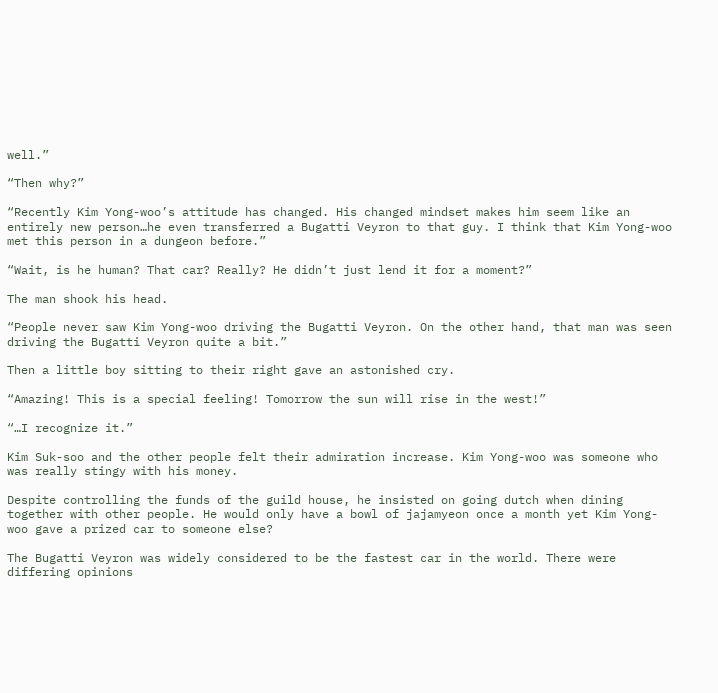well.”

“Then why?”

“Recently Kim Yong-woo’s attitude has changed. His changed mindset makes him seem like an entirely new person…he even transferred a Bugatti Veyron to that guy. I think that Kim Yong-woo met this person in a dungeon before.”

“Wait, is he human? That car? Really? He didn’t just lend it for a moment?”

The man shook his head.

“People never saw Kim Yong-woo driving the Bugatti Veyron. On the other hand, that man was seen driving the Bugatti Veyron quite a bit.”

Then a little boy sitting to their right gave an astonished cry.

“Amazing! This is a special feeling! Tomorrow the sun will rise in the west!”

“…I recognize it.”

Kim Suk-soo and the other people felt their admiration increase. Kim Yong-woo was someone who was really stingy with his money.

Despite controlling the funds of the guild house, he insisted on going dutch when dining together with other people. He would only have a bowl of jajamyeon once a month yet Kim Yong-woo gave a prized car to someone else?

The Bugatti Veyron was widely considered to be the fastest car in the world. There were differing opinions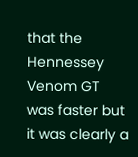that the Hennessey Venom GT was faster but it was clearly a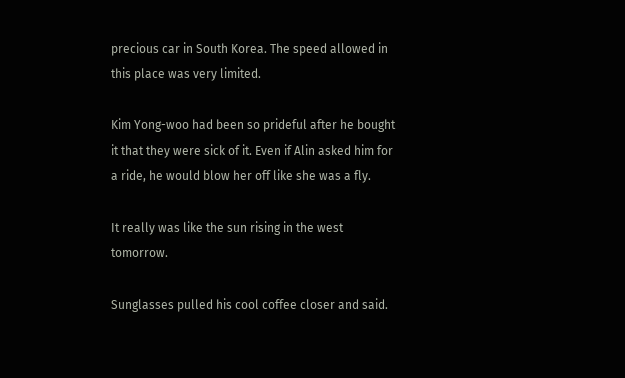precious car in South Korea. The speed allowed in this place was very limited.

Kim Yong-woo had been so prideful after he bought it that they were sick of it. Even if Alin asked him for a ride, he would blow her off like she was a fly.

It really was like the sun rising in the west tomorrow.

Sunglasses pulled his cool coffee closer and said.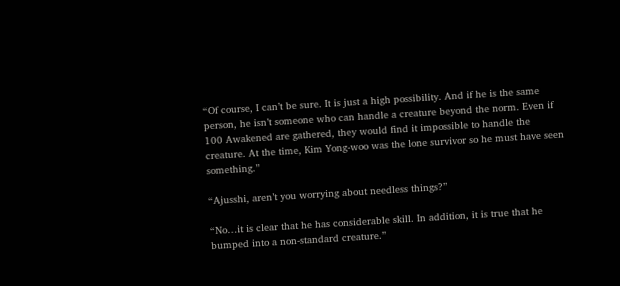“Of course, I can’t be sure. It is just a high possibility. And if he is the same person, he isn’t someone who can handle a creature beyond the norm. Even if 100 Awakened are gathered, they would find it impossible to handle the creature. At the time, Kim Yong-woo was the lone survivor so he must have seen something.”

“Ajusshi, aren’t you worrying about needless things?”

“No…it is clear that he has considerable skill. In addition, it is true that he bumped into a non-standard creature.”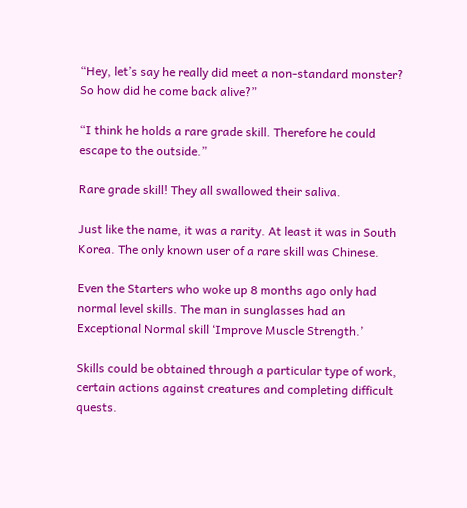“Hey, let’s say he really did meet a non-standard monster? So how did he come back alive?”

“I think he holds a rare grade skill. Therefore he could escape to the outside.”

Rare grade skill! They all swallowed their saliva.

Just like the name, it was a rarity. At least it was in South Korea. The only known user of a rare skill was Chinese.

Even the Starters who woke up 8 months ago only had normal level skills. The man in sunglasses had an Exceptional Normal skill ‘Improve Muscle Strength.’

Skills could be obtained through a particular type of work, certain actions against creatures and completing difficult quests.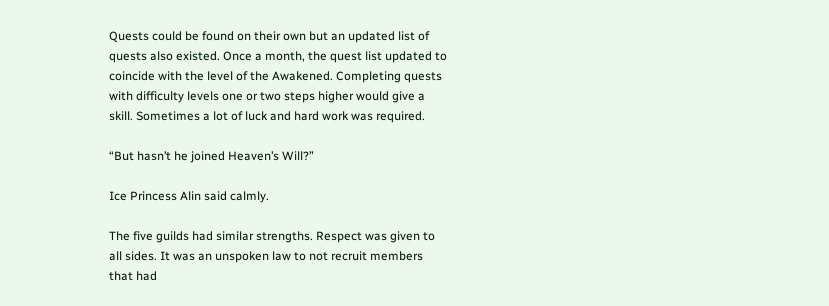Quests could be found on their own but an updated list of quests also existed. Once a month, the quest list updated to coincide with the level of the Awakened. Completing quests with difficulty levels one or two steps higher would give a skill. Sometimes a lot of luck and hard work was required.

“But hasn’t he joined Heaven’s Will?”

Ice Princess Alin said calmly.

The five guilds had similar strengths. Respect was given to all sides. It was an unspoken law to not recruit members that had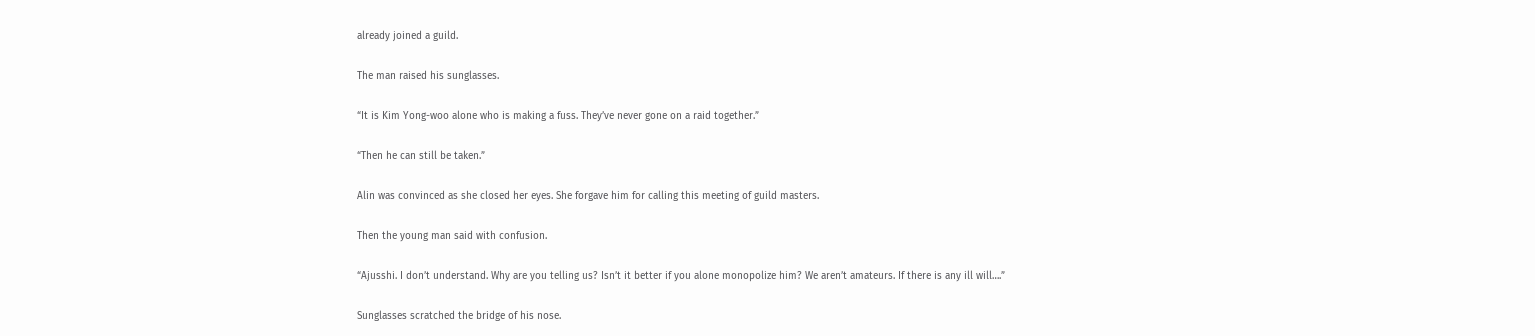already joined a guild.

The man raised his sunglasses.

“It is Kim Yong-woo alone who is making a fuss. They’ve never gone on a raid together.”

“Then he can still be taken.”

Alin was convinced as she closed her eyes. She forgave him for calling this meeting of guild masters.

Then the young man said with confusion.

“Ajusshi. I don’t understand. Why are you telling us? Isn’t it better if you alone monopolize him? We aren’t amateurs. If there is any ill will….”

Sunglasses scratched the bridge of his nose.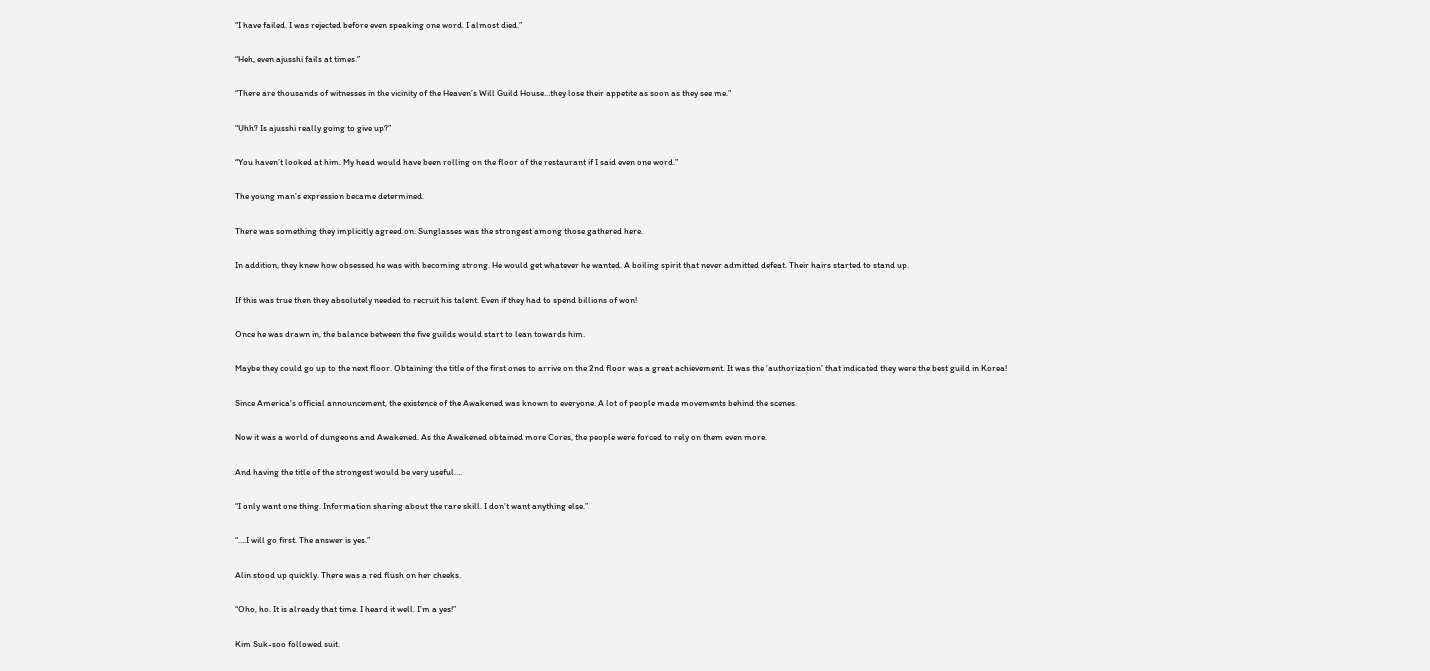“I have failed. I was rejected before even speaking one word. I almost died.”

“Heh, even ajusshi fails at times.”

“There are thousands of witnesses in the vicinity of the Heaven’s Will Guild House…they lose their appetite as soon as they see me.”

“Uhh? Is ajusshi really going to give up?”

“You haven’t looked at him. My head would have been rolling on the floor of the restaurant if I said even one word.”

The young man’s expression became determined.

There was something they implicitly agreed on. Sunglasses was the strongest among those gathered here.

In addition, they knew how obsessed he was with becoming strong. He would get whatever he wanted. A boiling spirit that never admitted defeat. Their hairs started to stand up.

If this was true then they absolutely needed to recruit his talent. Even if they had to spend billions of won!

Once he was drawn in, the balance between the five guilds would start to lean towards him.

Maybe they could go up to the next floor. Obtaining the title of the first ones to arrive on the 2nd floor was a great achievement. It was the ‘authorization’ that indicated they were the best guild in Korea!

Since America’s official announcement, the existence of the Awakened was known to everyone. A lot of people made movements behind the scenes.

Now it was a world of dungeons and Awakened. As the Awakened obtained more Cores, the people were forced to rely on them even more.

And having the title of the strongest would be very useful….

“I only want one thing. Information sharing about the rare skill. I don’t want anything else.”

“….I will go first. The answer is yes.”

Alin stood up quickly. There was a red flush on her cheeks.

“Oho, ho. It is already that time. I heard it well. I’m a yes!”

Kim Suk-soo followed suit.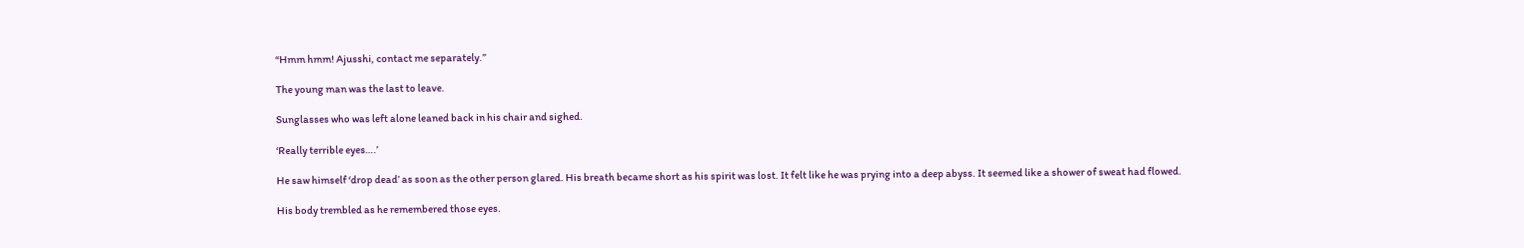“Hmm hmm! Ajusshi, contact me separately.”

The young man was the last to leave.

Sunglasses who was left alone leaned back in his chair and sighed.

‘Really terrible eyes….’

He saw himself ‘drop dead’ as soon as the other person glared. His breath became short as his spirit was lost. It felt like he was prying into a deep abyss. It seemed like a shower of sweat had flowed.

His body trembled as he remembered those eyes.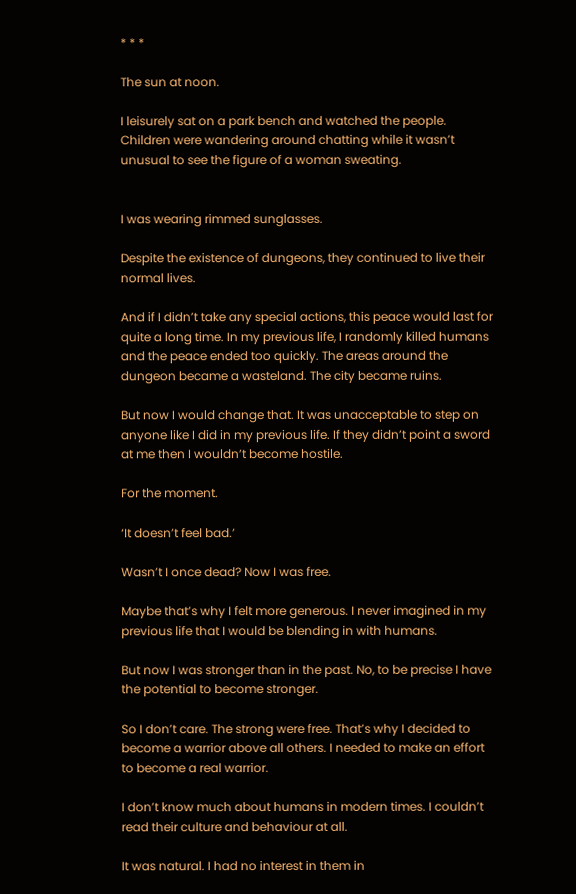* * *

The sun at noon.

I leisurely sat on a park bench and watched the people. Children were wandering around chatting while it wasn’t unusual to see the figure of a woman sweating.


I was wearing rimmed sunglasses.

Despite the existence of dungeons, they continued to live their normal lives.

And if I didn’t take any special actions, this peace would last for quite a long time. In my previous life, I randomly killed humans and the peace ended too quickly. The areas around the dungeon became a wasteland. The city became ruins.

But now I would change that. It was unacceptable to step on anyone like I did in my previous life. If they didn’t point a sword at me then I wouldn’t become hostile.

For the moment.

‘It doesn’t feel bad.’

Wasn’t I once dead? Now I was free.

Maybe that’s why I felt more generous. I never imagined in my previous life that I would be blending in with humans.

But now I was stronger than in the past. No, to be precise I have the potential to become stronger.

So I don’t care. The strong were free. That’s why I decided to become a warrior above all others. I needed to make an effort to become a real warrior.

I don’t know much about humans in modern times. I couldn’t read their culture and behaviour at all.

It was natural. I had no interest in them in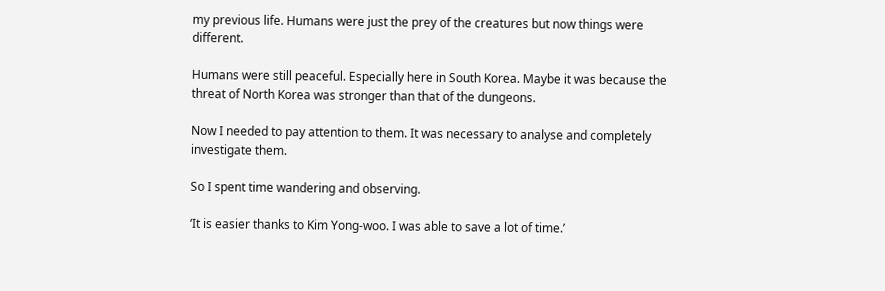my previous life. Humans were just the prey of the creatures but now things were different.

Humans were still peaceful. Especially here in South Korea. Maybe it was because the threat of North Korea was stronger than that of the dungeons.

Now I needed to pay attention to them. It was necessary to analyse and completely investigate them.

So I spent time wandering and observing.

‘It is easier thanks to Kim Yong-woo. I was able to save a lot of time.’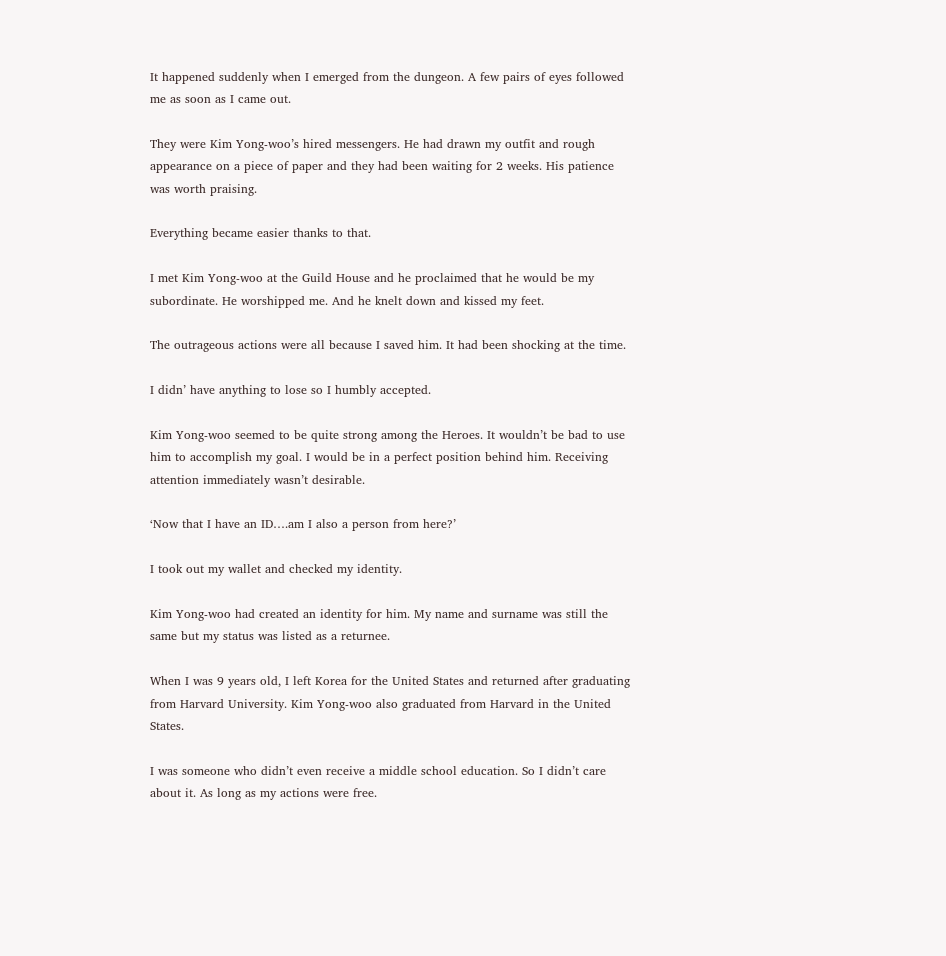It happened suddenly when I emerged from the dungeon. A few pairs of eyes followed me as soon as I came out.

They were Kim Yong-woo’s hired messengers. He had drawn my outfit and rough appearance on a piece of paper and they had been waiting for 2 weeks. His patience was worth praising.

Everything became easier thanks to that.

I met Kim Yong-woo at the Guild House and he proclaimed that he would be my subordinate. He worshipped me. And he knelt down and kissed my feet.

The outrageous actions were all because I saved him. It had been shocking at the time.

I didn’ have anything to lose so I humbly accepted.

Kim Yong-woo seemed to be quite strong among the Heroes. It wouldn’t be bad to use him to accomplish my goal. I would be in a perfect position behind him. Receiving attention immediately wasn’t desirable.

‘Now that I have an ID….am I also a person from here?’

I took out my wallet and checked my identity.

Kim Yong-woo had created an identity for him. My name and surname was still the same but my status was listed as a returnee.

When I was 9 years old, I left Korea for the United States and returned after graduating from Harvard University. Kim Yong-woo also graduated from Harvard in the United States.

I was someone who didn’t even receive a middle school education. So I didn’t care about it. As long as my actions were free.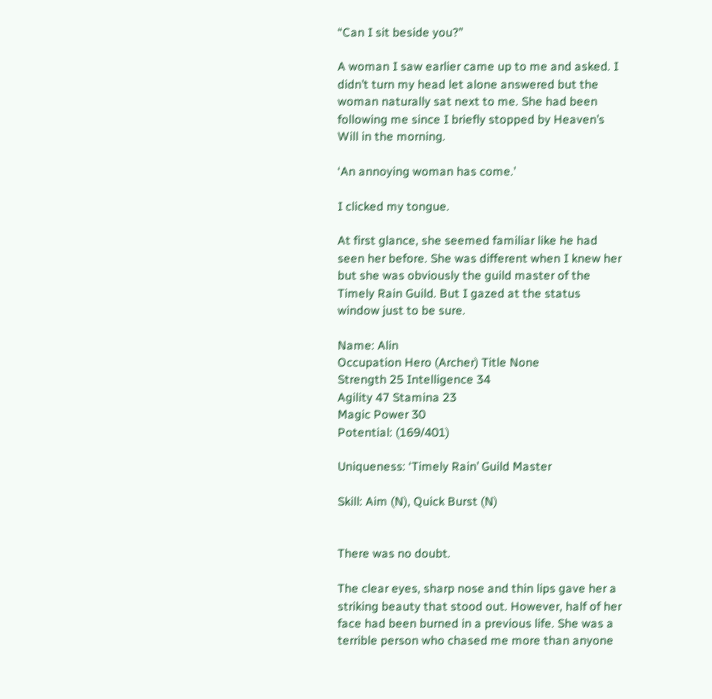“Can I sit beside you?”

A woman I saw earlier came up to me and asked. I didn’t turn my head let alone answered but the woman naturally sat next to me. She had been following me since I briefly stopped by Heaven’s Will in the morning.

‘An annoying woman has come.’

I clicked my tongue.

At first glance, she seemed familiar like he had seen her before. She was different when I knew her but she was obviously the guild master of the Timely Rain Guild. But I gazed at the status window just to be sure.

Name: Alin
Occupation Hero (Archer) Title None
Strength 25 Intelligence 34
Agility 47 Stamina 23
Magic Power 30
Potential: (169/401)

Uniqueness: ‘Timely Rain’ Guild Master

Skill: Aim (N), Quick Burst (N)


There was no doubt.

The clear eyes, sharp nose and thin lips gave her a striking beauty that stood out. However, half of her face had been burned in a previous life. She was a terrible person who chased me more than anyone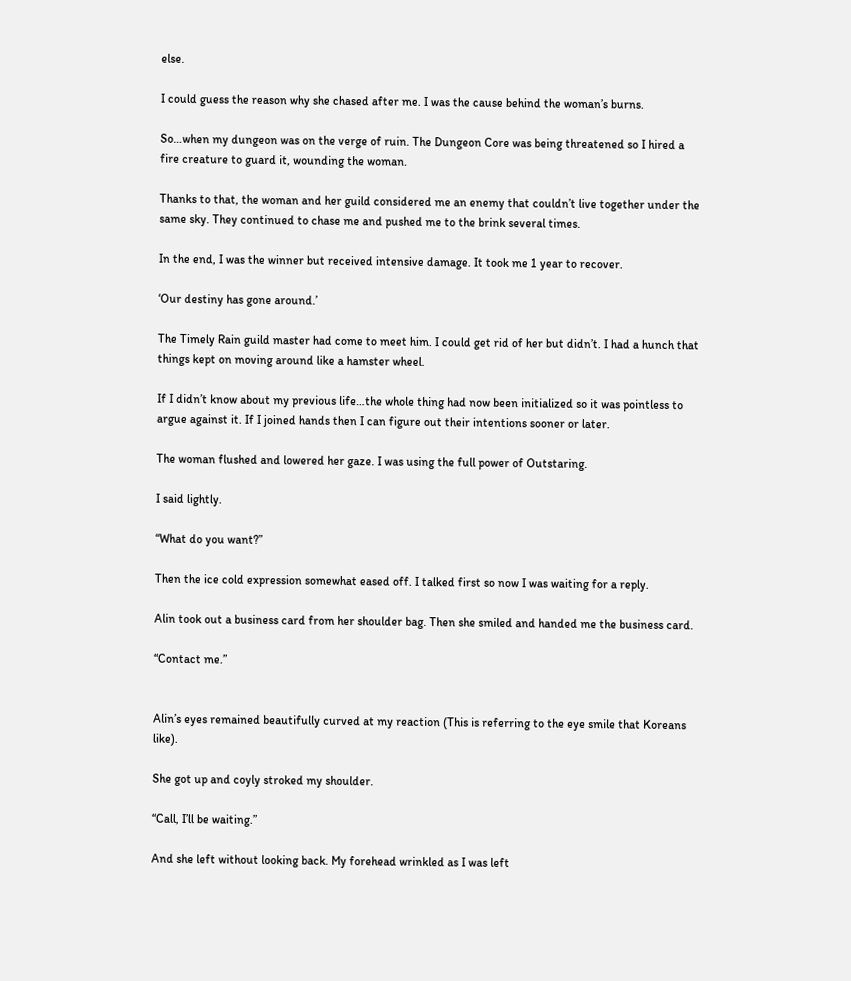else.

I could guess the reason why she chased after me. I was the cause behind the woman’s burns.

So…when my dungeon was on the verge of ruin. The Dungeon Core was being threatened so I hired a fire creature to guard it, wounding the woman.

Thanks to that, the woman and her guild considered me an enemy that couldn’t live together under the same sky. They continued to chase me and pushed me to the brink several times.

In the end, I was the winner but received intensive damage. It took me 1 year to recover.

‘Our destiny has gone around.’

The Timely Rain guild master had come to meet him. I could get rid of her but didn’t. I had a hunch that things kept on moving around like a hamster wheel.

If I didn’t know about my previous life…the whole thing had now been initialized so it was pointless to argue against it. If I joined hands then I can figure out their intentions sooner or later.

The woman flushed and lowered her gaze. I was using the full power of Outstaring.

I said lightly.

“What do you want?”

Then the ice cold expression somewhat eased off. I talked first so now I was waiting for a reply.

Alin took out a business card from her shoulder bag. Then she smiled and handed me the business card.

“Contact me.”


Alin’s eyes remained beautifully curved at my reaction (This is referring to the eye smile that Koreans like).

She got up and coyly stroked my shoulder.

“Call, I’ll be waiting.”

And she left without looking back. My forehead wrinkled as I was left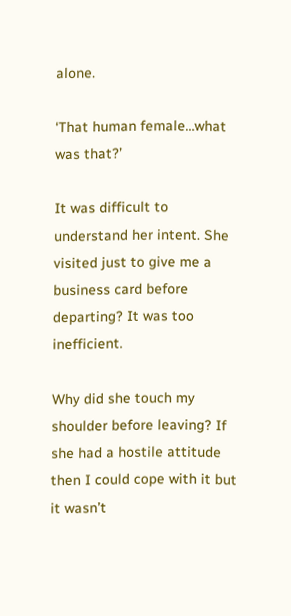alone.

‘That human female…what was that?’

It was difficult to understand her intent. She visited just to give me a business card before departing? It was too inefficient.

Why did she touch my shoulder before leaving? If she had a hostile attitude then I could cope with it but it wasn’t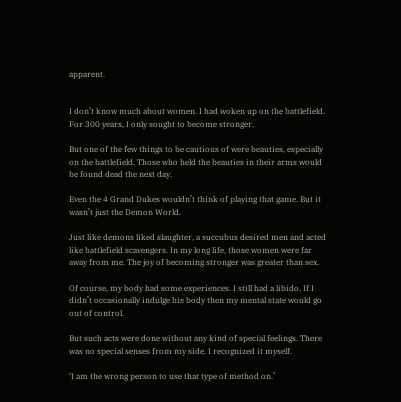apparent.


I don’t know much about women. I had woken up on the battlefield. For 300 years, I only sought to become stronger.

But one of the few things to be cautious of were beauties, especially on the battlefield. Those who held the beauties in their arms would be found dead the next day.

Even the 4 Grand Dukes wouldn’t think of playing that game. But it wasn’t just the Demon World.

Just like demons liked slaughter, a succubus desired men and acted like battlefield scavengers. In my long life, those women were far away from me. The joy of becoming stronger was greater than sex.

Of course, my body had some experiences. I still had a libido. If I didn’t occasionally indulge his body then my mental state would go out of control.

But such acts were done without any kind of special feelings. There was no special senses from my side. I recognized it myself.

‘I am the wrong person to use that type of method on.’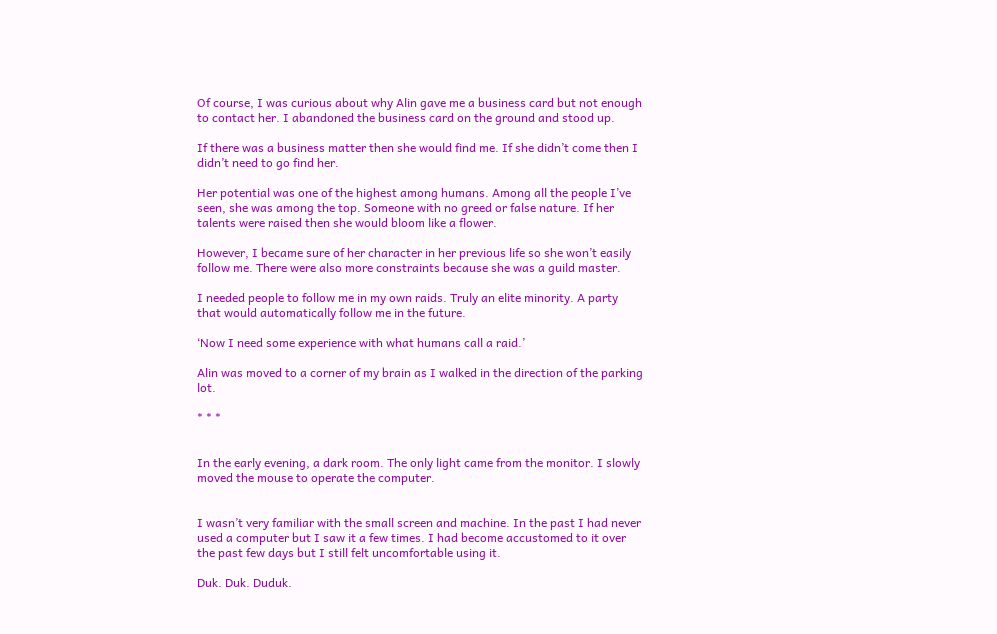Of course, I was curious about why Alin gave me a business card but not enough to contact her. I abandoned the business card on the ground and stood up.

If there was a business matter then she would find me. If she didn’t come then I didn’t need to go find her.

Her potential was one of the highest among humans. Among all the people I’ve seen, she was among the top. Someone with no greed or false nature. If her talents were raised then she would bloom like a flower.

However, I became sure of her character in her previous life so she won’t easily follow me. There were also more constraints because she was a guild master.

I needed people to follow me in my own raids. Truly an elite minority. A party that would automatically follow me in the future.

‘Now I need some experience with what humans call a raid.’

Alin was moved to a corner of my brain as I walked in the direction of the parking lot.

* * *


In the early evening, a dark room. The only light came from the monitor. I slowly moved the mouse to operate the computer.


I wasn’t very familiar with the small screen and machine. In the past I had never used a computer but I saw it a few times. I had become accustomed to it over the past few days but I still felt uncomfortable using it.

Duk. Duk. Duduk.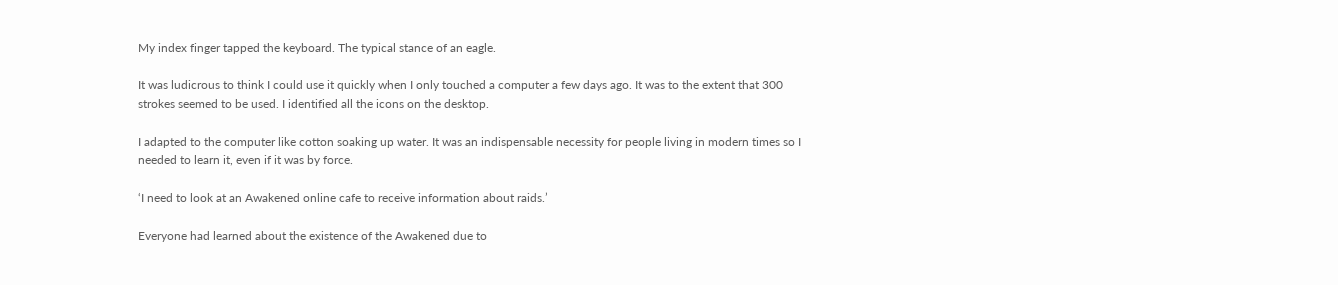My index finger tapped the keyboard. The typical stance of an eagle.

It was ludicrous to think I could use it quickly when I only touched a computer a few days ago. It was to the extent that 300 strokes seemed to be used. I identified all the icons on the desktop.

I adapted to the computer like cotton soaking up water. It was an indispensable necessity for people living in modern times so I needed to learn it, even if it was by force.

‘I need to look at an Awakened online cafe to receive information about raids.’

Everyone had learned about the existence of the Awakened due to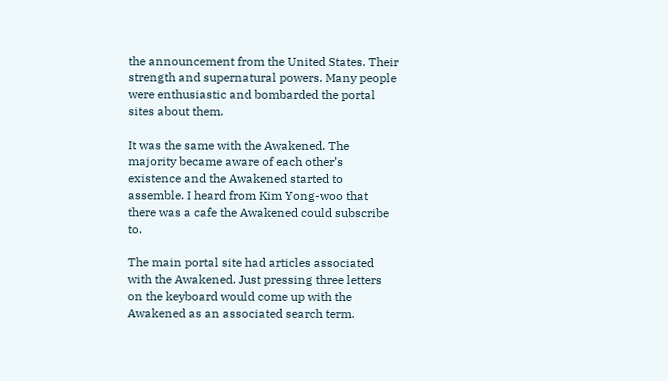the announcement from the United States. Their strength and supernatural powers. Many people were enthusiastic and bombarded the portal sites about them.

It was the same with the Awakened. The majority became aware of each other’s existence and the Awakened started to assemble. I heard from Kim Yong-woo that there was a cafe the Awakened could subscribe to.

The main portal site had articles associated with the Awakened. Just pressing three letters on the keyboard would come up with the Awakened as an associated search term.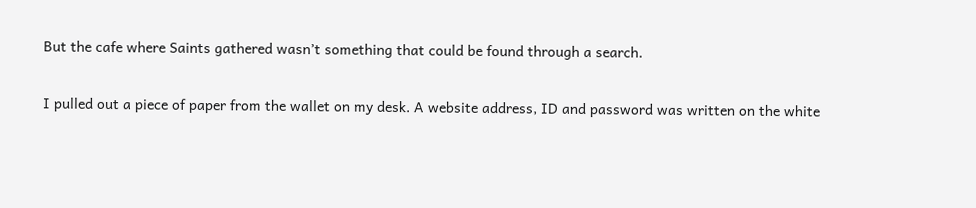But the cafe where Saints gathered wasn’t something that could be found through a search.

I pulled out a piece of paper from the wallet on my desk. A website address, ID and password was written on the white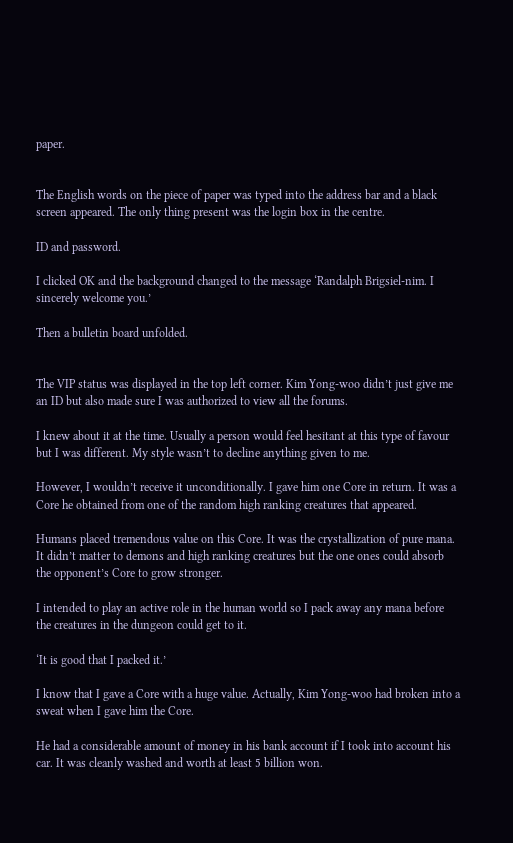paper.


The English words on the piece of paper was typed into the address bar and a black screen appeared. The only thing present was the login box in the centre.

ID and password.

I clicked OK and the background changed to the message ‘Randalph Brigsiel-nim. I sincerely welcome you.’

Then a bulletin board unfolded.


The VIP status was displayed in the top left corner. Kim Yong-woo didn’t just give me an ID but also made sure I was authorized to view all the forums.

I knew about it at the time. Usually a person would feel hesitant at this type of favour but I was different. My style wasn’t to decline anything given to me.

However, I wouldn’t receive it unconditionally. I gave him one Core in return. It was a Core he obtained from one of the random high ranking creatures that appeared.

Humans placed tremendous value on this Core. It was the crystallization of pure mana. It didn’t matter to demons and high ranking creatures but the one ones could absorb the opponent’s Core to grow stronger.

I intended to play an active role in the human world so I pack away any mana before the creatures in the dungeon could get to it.

‘It is good that I packed it.’

I know that I gave a Core with a huge value. Actually, Kim Yong-woo had broken into a sweat when I gave him the Core.

He had a considerable amount of money in his bank account if I took into account his car. It was cleanly washed and worth at least 5 billion won.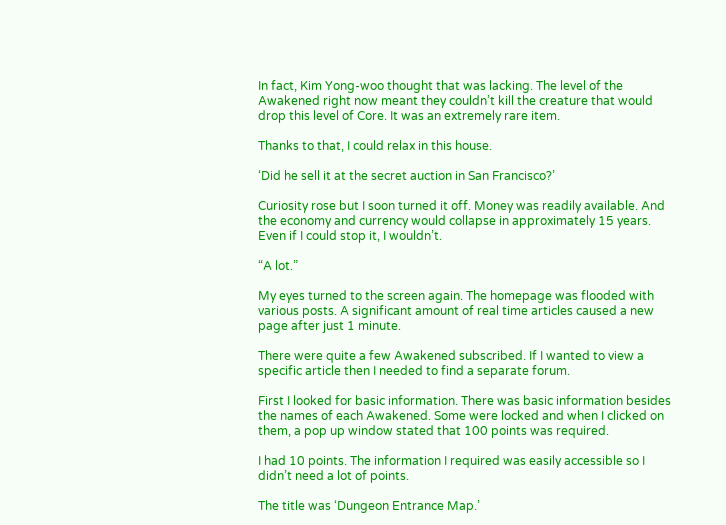In fact, Kim Yong-woo thought that was lacking. The level of the Awakened right now meant they couldn’t kill the creature that would drop this level of Core. It was an extremely rare item.

Thanks to that, I could relax in this house.

‘Did he sell it at the secret auction in San Francisco?’

Curiosity rose but I soon turned it off. Money was readily available. And the economy and currency would collapse in approximately 15 years. Even if I could stop it, I wouldn’t.

“A lot.”

My eyes turned to the screen again. The homepage was flooded with various posts. A significant amount of real time articles caused a new page after just 1 minute.

There were quite a few Awakened subscribed. If I wanted to view a specific article then I needed to find a separate forum.

First I looked for basic information. There was basic information besides the names of each Awakened. Some were locked and when I clicked on them, a pop up window stated that 100 points was required.

I had 10 points. The information I required was easily accessible so I didn’t need a lot of points.

The title was ‘Dungeon Entrance Map.’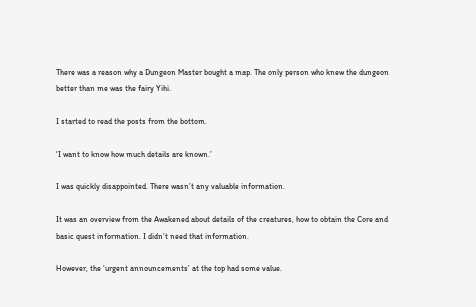There was a reason why a Dungeon Master bought a map. The only person who knew the dungeon better than me was the fairy Yihi.

I started to read the posts from the bottom.

‘I want to know how much details are known.’

I was quickly disappointed. There wasn’t any valuable information.

It was an overview from the Awakened about details of the creatures, how to obtain the Core and basic quest information. I didn’t need that information.

However, the ‘urgent announcements’ at the top had some value.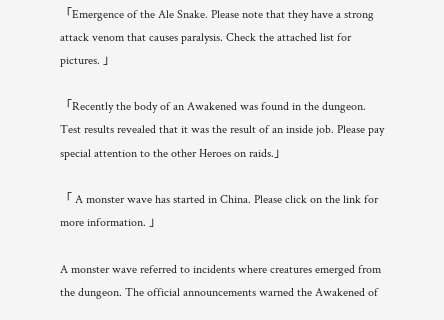「Emergence of the Ale Snake. Please note that they have a strong attack venom that causes paralysis. Check the attached list for pictures. 」

「Recently the body of an Awakened was found in the dungeon. Test results revealed that it was the result of an inside job. Please pay special attention to the other Heroes on raids.」

「 A monster wave has started in China. Please click on the link for more information. 」

A monster wave referred to incidents where creatures emerged from the dungeon. The official announcements warned the Awakened of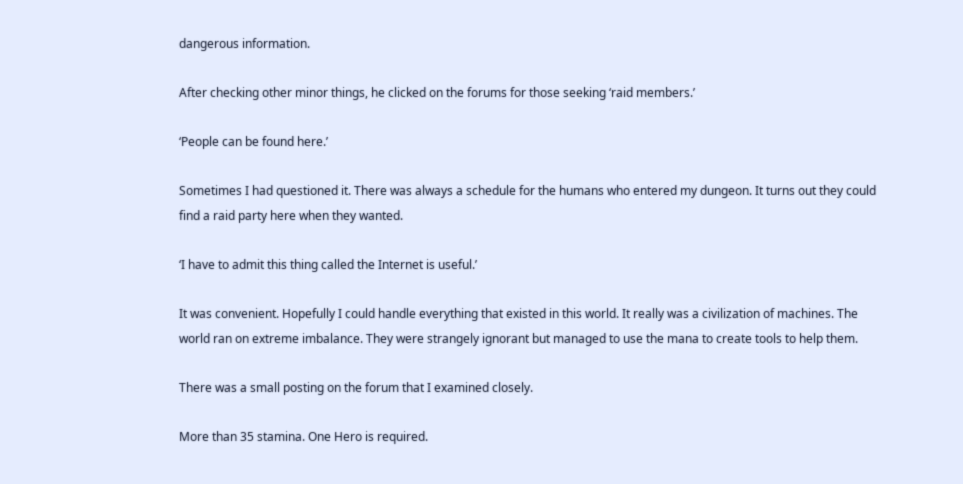dangerous information.

After checking other minor things, he clicked on the forums for those seeking ‘raid members.’

‘People can be found here.’

Sometimes I had questioned it. There was always a schedule for the humans who entered my dungeon. It turns out they could find a raid party here when they wanted.

‘I have to admit this thing called the Internet is useful.’

It was convenient. Hopefully I could handle everything that existed in this world. It really was a civilization of machines. The world ran on extreme imbalance. They were strangely ignorant but managed to use the mana to create tools to help them.

There was a small posting on the forum that I examined closely.

More than 35 stamina. One Hero is required.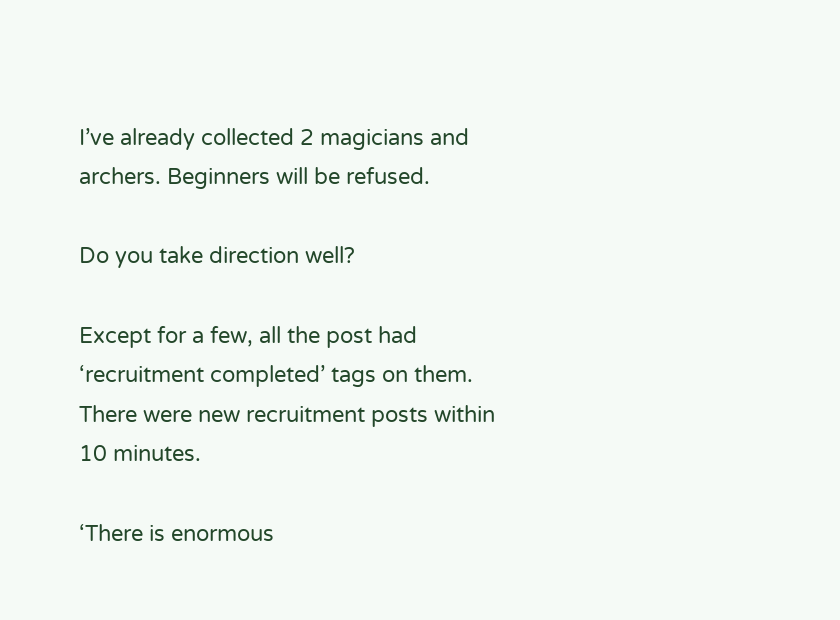I’ve already collected 2 magicians and archers. Beginners will be refused.

Do you take direction well?

Except for a few, all the post had ‘recruitment completed’ tags on them. There were new recruitment posts within 10 minutes.

‘There is enormous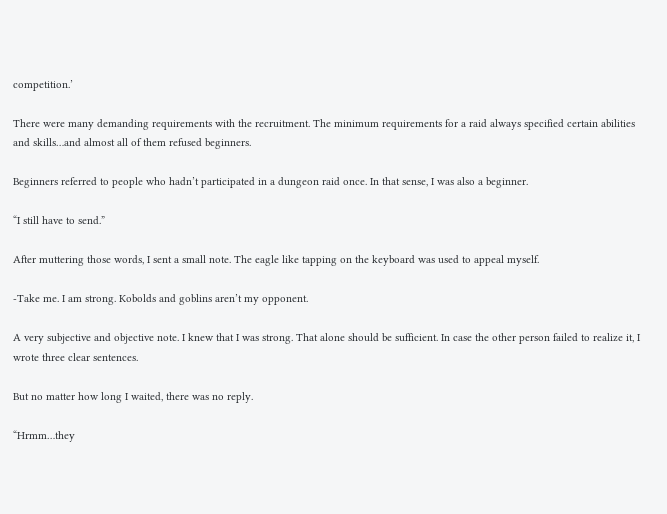competition.’

There were many demanding requirements with the recruitment. The minimum requirements for a raid always specified certain abilities and skills…and almost all of them refused beginners.

Beginners referred to people who hadn’t participated in a dungeon raid once. In that sense, I was also a beginner.

“I still have to send.”

After muttering those words, I sent a small note. The eagle like tapping on the keyboard was used to appeal myself.

-Take me. I am strong. Kobolds and goblins aren’t my opponent.

A very subjective and objective note. I knew that I was strong. That alone should be sufficient. In case the other person failed to realize it, I wrote three clear sentences.

But no matter how long I waited, there was no reply.

“Hrmm…they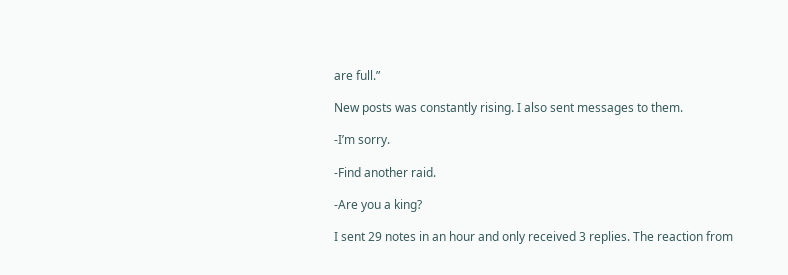are full.”

New posts was constantly rising. I also sent messages to them.

-I’m sorry.

-Find another raid.

-Are you a king?

I sent 29 notes in an hour and only received 3 replies. The reaction from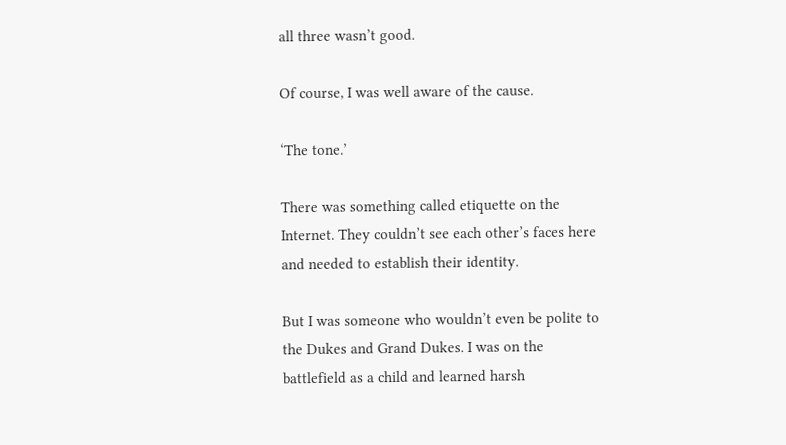all three wasn’t good.

Of course, I was well aware of the cause.

‘The tone.’

There was something called etiquette on the Internet. They couldn’t see each other’s faces here and needed to establish their identity.

But I was someone who wouldn’t even be polite to the Dukes and Grand Dukes. I was on the battlefield as a child and learned harsh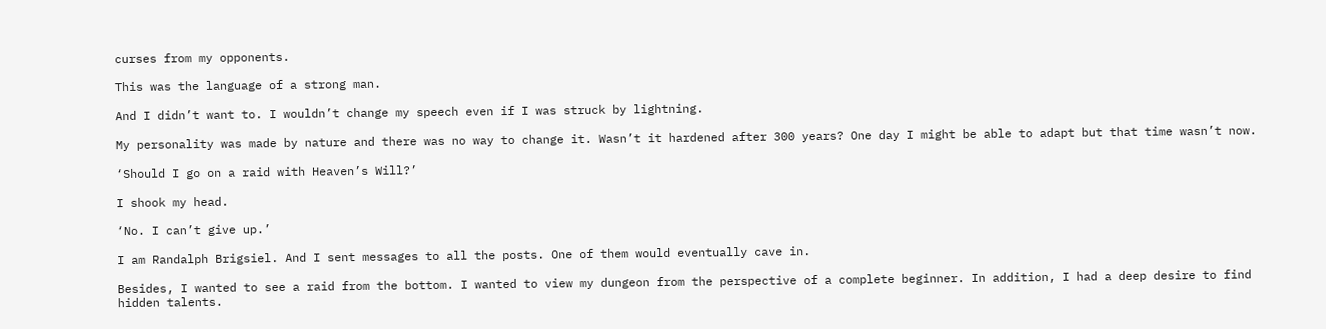curses from my opponents.

This was the language of a strong man.

And I didn’t want to. I wouldn’t change my speech even if I was struck by lightning.

My personality was made by nature and there was no way to change it. Wasn’t it hardened after 300 years? One day I might be able to adapt but that time wasn’t now.

‘Should I go on a raid with Heaven’s Will?’

I shook my head.

‘No. I can’t give up.’

I am Randalph Brigsiel. And I sent messages to all the posts. One of them would eventually cave in.

Besides, I wanted to see a raid from the bottom. I wanted to view my dungeon from the perspective of a complete beginner. In addition, I had a deep desire to find hidden talents.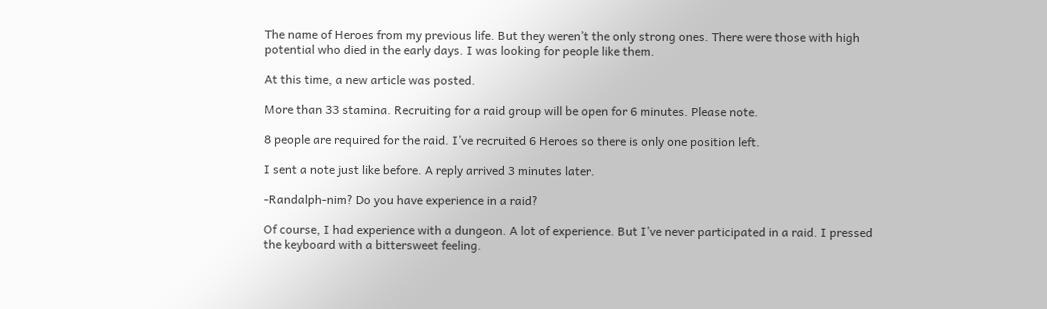The name of Heroes from my previous life. But they weren’t the only strong ones. There were those with high potential who died in the early days. I was looking for people like them.

At this time, a new article was posted.

More than 33 stamina. Recruiting for a raid group will be open for 6 minutes. Please note.

8 people are required for the raid. I’ve recruited 6 Heroes so there is only one position left.

I sent a note just like before. A reply arrived 3 minutes later.

-Randalph-nim? Do you have experience in a raid?

Of course, I had experience with a dungeon. A lot of experience. But I’ve never participated in a raid. I pressed the keyboard with a bittersweet feeling.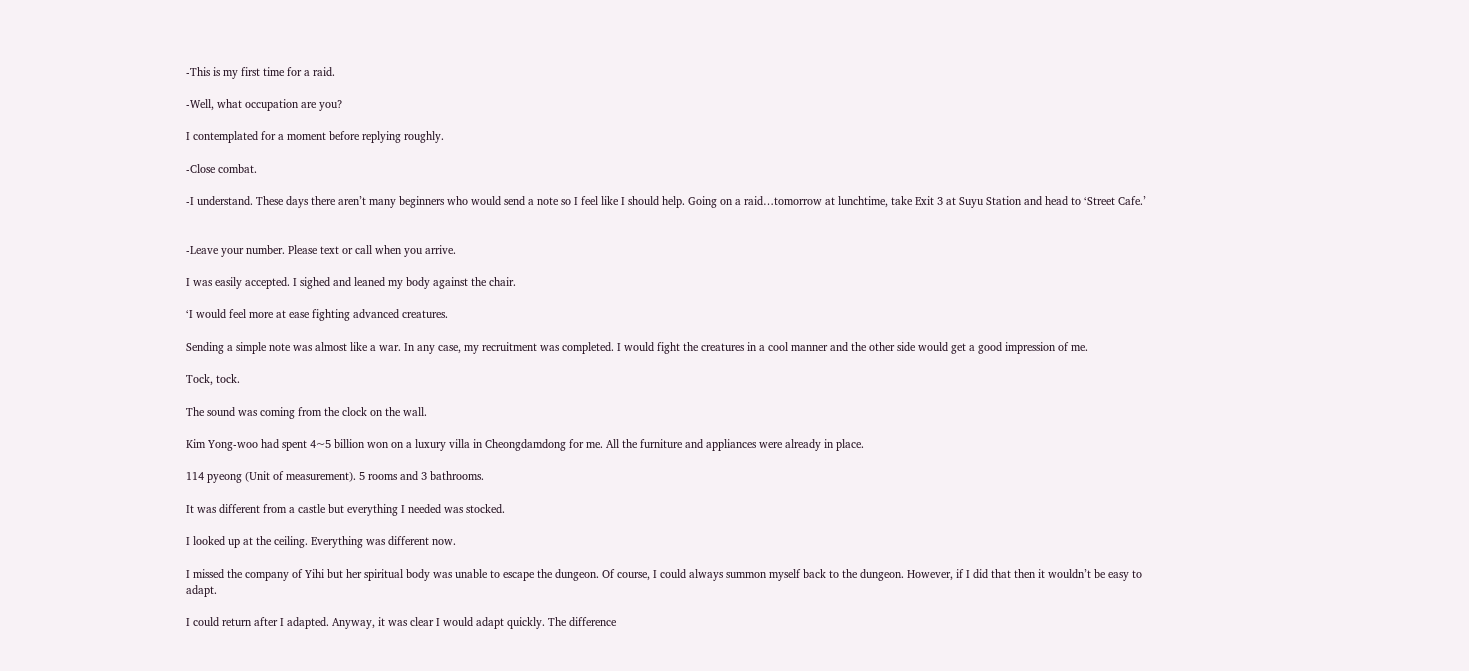-This is my first time for a raid.

-Well, what occupation are you?

I contemplated for a moment before replying roughly.

-Close combat.

-I understand. These days there aren’t many beginners who would send a note so I feel like I should help. Going on a raid…tomorrow at lunchtime, take Exit 3 at Suyu Station and head to ‘Street Cafe.’


-Leave your number. Please text or call when you arrive.

I was easily accepted. I sighed and leaned my body against the chair.

‘I would feel more at ease fighting advanced creatures.

Sending a simple note was almost like a war. In any case, my recruitment was completed. I would fight the creatures in a cool manner and the other side would get a good impression of me.

Tock, tock.

The sound was coming from the clock on the wall.

Kim Yong-woo had spent 4~5 billion won on a luxury villa in Cheongdamdong for me. All the furniture and appliances were already in place.

114 pyeong (Unit of measurement). 5 rooms and 3 bathrooms.

It was different from a castle but everything I needed was stocked.

I looked up at the ceiling. Everything was different now.

I missed the company of Yihi but her spiritual body was unable to escape the dungeon. Of course, I could always summon myself back to the dungeon. However, if I did that then it wouldn’t be easy to adapt.

I could return after I adapted. Anyway, it was clear I would adapt quickly. The difference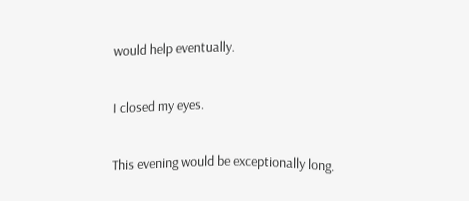would help eventually.

I closed my eyes.

This evening would be exceptionally long.